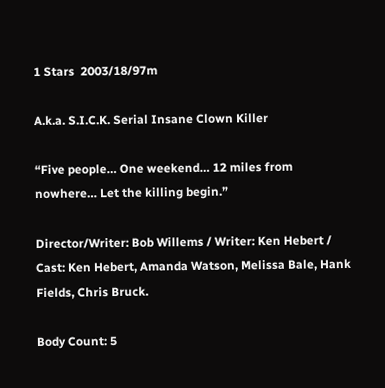1 Stars  2003/18/97m

A.k.a. S.I.C.K. Serial Insane Clown Killer

“Five people… One weekend… 12 miles from nowhere… Let the killing begin.”

Director/Writer: Bob Willems / Writer: Ken Hebert / Cast: Ken Hebert, Amanda Watson, Melissa Bale, Hank Fields, Chris Bruck.

Body Count: 5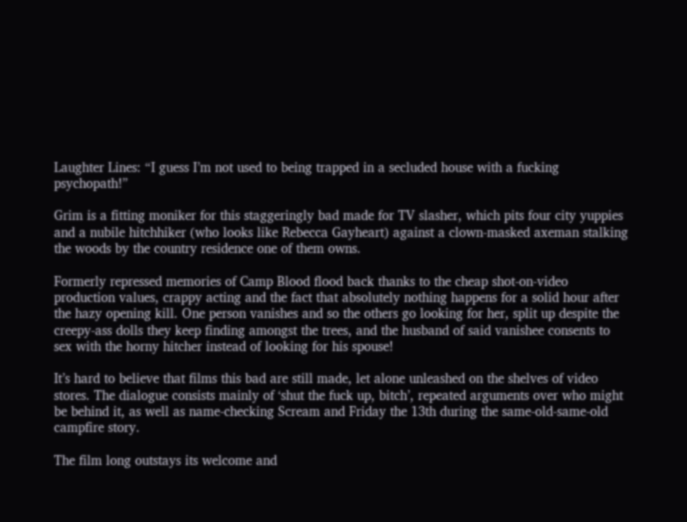Laughter Lines: “I guess I’m not used to being trapped in a secluded house with a fucking psychopath!”

Grim is a fitting moniker for this staggeringly bad made for TV slasher, which pits four city yuppies and a nubile hitchhiker (who looks like Rebecca Gayheart) against a clown-masked axeman stalking the woods by the country residence one of them owns.

Formerly repressed memories of Camp Blood flood back thanks to the cheap shot-on-video production values, crappy acting and the fact that absolutely nothing happens for a solid hour after the hazy opening kill. One person vanishes and so the others go looking for her, split up despite the creepy-ass dolls they keep finding amongst the trees, and the husband of said vanishee consents to sex with the horny hitcher instead of looking for his spouse!

It’s hard to believe that films this bad are still made, let alone unleashed on the shelves of video stores. The dialogue consists mainly of ‘shut the fuck up, bitch’, repeated arguments over who might be behind it, as well as name-checking Scream and Friday the 13th during the same-old-same-old campfire story.

The film long outstays its welcome and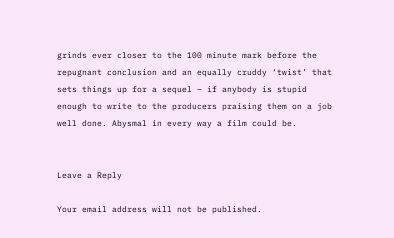grinds ever closer to the 100 minute mark before the repugnant conclusion and an equally cruddy ‘twist’ that sets things up for a sequel – if anybody is stupid enough to write to the producers praising them on a job well done. Abysmal in every way a film could be.


Leave a Reply

Your email address will not be published.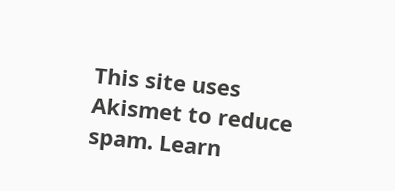This site uses Akismet to reduce spam. Learn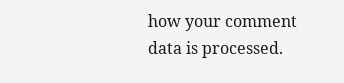how your comment data is processed.